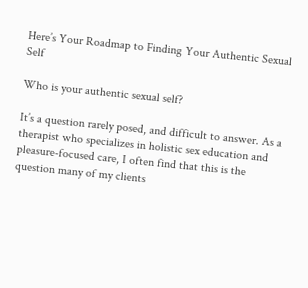Here’s Your Roadmap to Finding Your Authentic Sexual Self

Who is your authentic sexual self?

It’s a question rarely posed, and difficult to answer. As a therapist who specializes in holistic sex education and pleasure-focused care, I often find that this is the question many of my clients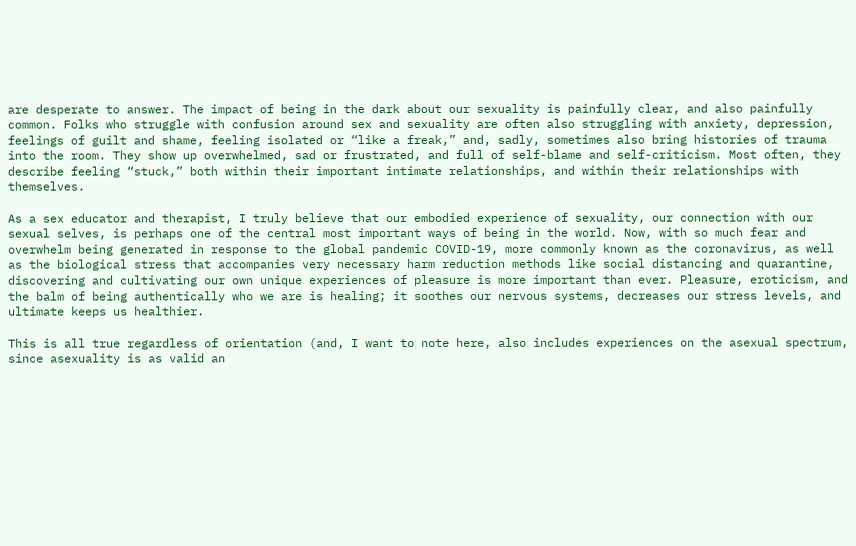are desperate to answer. The impact of being in the dark about our sexuality is painfully clear, and also painfully common. Folks who struggle with confusion around sex and sexuality are often also struggling with anxiety, depression, feelings of guilt and shame, feeling isolated or “like a freak,” and, sadly, sometimes also bring histories of trauma into the room. They show up overwhelmed, sad or frustrated, and full of self-blame and self-criticism. Most often, they describe feeling “stuck,” both within their important intimate relationships, and within their relationships with themselves.

As a sex educator and therapist, I truly believe that our embodied experience of sexuality, our connection with our sexual selves, is perhaps one of the central most important ways of being in the world. Now, with so much fear and overwhelm being generated in response to the global pandemic COVID-19, more commonly known as the coronavirus, as well as the biological stress that accompanies very necessary harm reduction methods like social distancing and quarantine, discovering and cultivating our own unique experiences of pleasure is more important than ever. Pleasure, eroticism, and the balm of being authentically who we are is healing; it soothes our nervous systems, decreases our stress levels, and ultimate keeps us healthier.

This is all true regardless of orientation (and, I want to note here, also includes experiences on the asexual spectrum, since asexuality is as valid an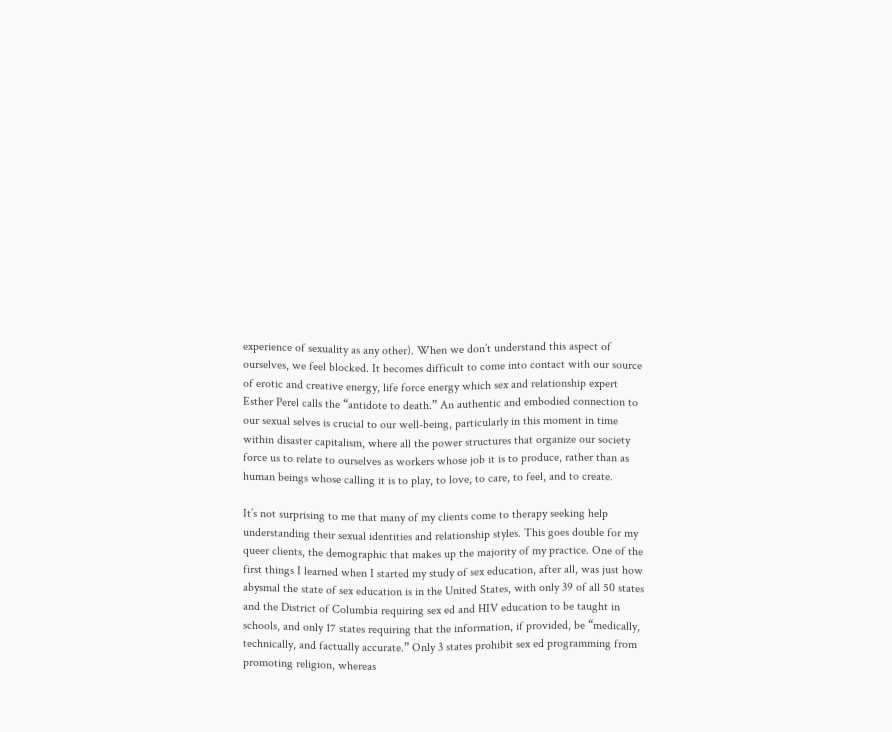experience of sexuality as any other). When we don’t understand this aspect of ourselves, we feel blocked. It becomes difficult to come into contact with our source of erotic and creative energy, life force energy which sex and relationship expert Esther Perel calls the “antidote to death.” An authentic and embodied connection to our sexual selves is crucial to our well-being, particularly in this moment in time within disaster capitalism, where all the power structures that organize our society force us to relate to ourselves as workers whose job it is to produce, rather than as human beings whose calling it is to play, to love, to care, to feel, and to create.

It’s not surprising to me that many of my clients come to therapy seeking help understanding their sexual identities and relationship styles. This goes double for my queer clients, the demographic that makes up the majority of my practice. One of the first things I learned when I started my study of sex education, after all, was just how abysmal the state of sex education is in the United States, with only 39 of all 50 states and the District of Columbia requiring sex ed and HIV education to be taught in schools, and only 17 states requiring that the information, if provided, be “medically, technically, and factually accurate.” Only 3 states prohibit sex ed programming from promoting religion, whereas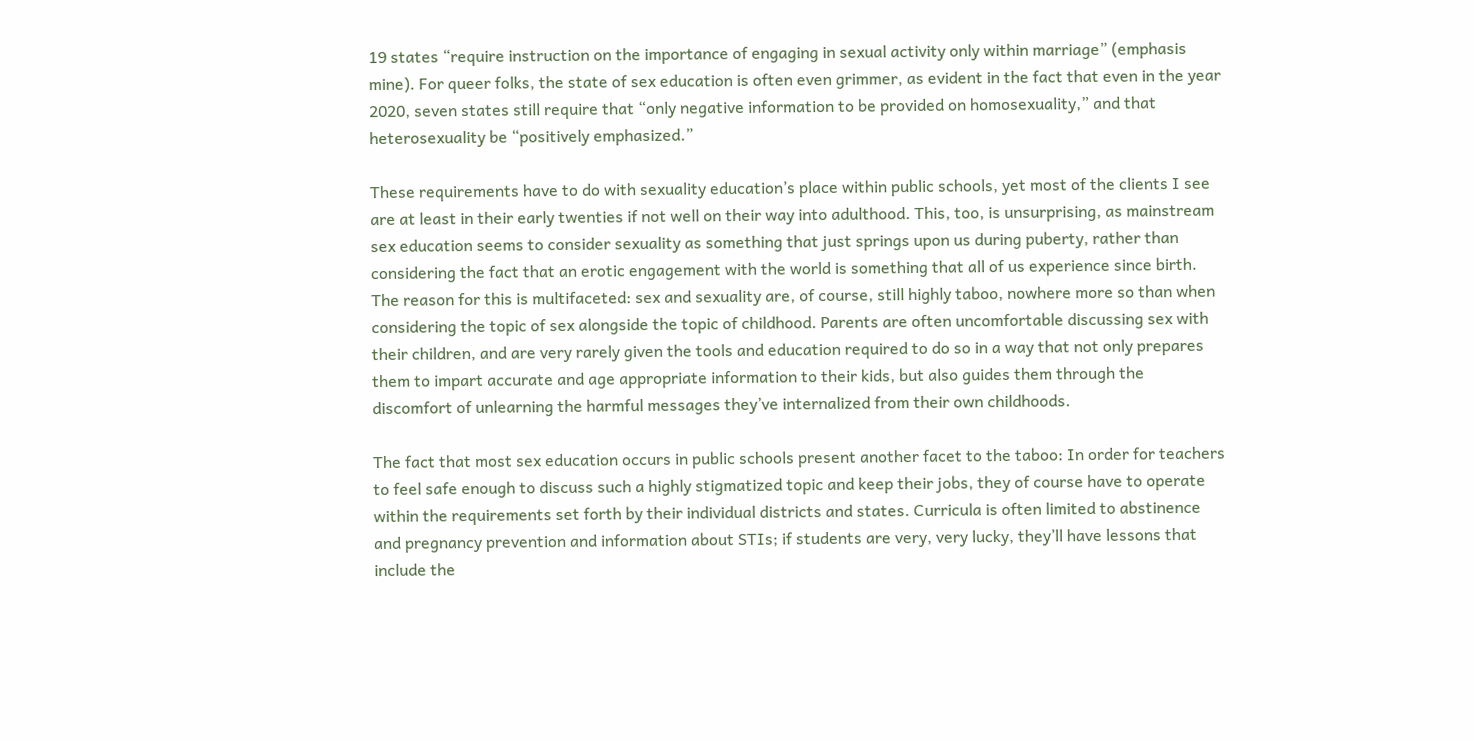19 states “require instruction on the importance of engaging in sexual activity only within marriage” (emphasis mine). For queer folks, the state of sex education is often even grimmer, as evident in the fact that even in the year 2020, seven states still require that “only negative information to be provided on homosexuality,” and that heterosexuality be “positively emphasized.”

These requirements have to do with sexuality education’s place within public schools, yet most of the clients I see are at least in their early twenties if not well on their way into adulthood. This, too, is unsurprising, as mainstream sex education seems to consider sexuality as something that just springs upon us during puberty, rather than considering the fact that an erotic engagement with the world is something that all of us experience since birth. The reason for this is multifaceted: sex and sexuality are, of course, still highly taboo, nowhere more so than when considering the topic of sex alongside the topic of childhood. Parents are often uncomfortable discussing sex with their children, and are very rarely given the tools and education required to do so in a way that not only prepares them to impart accurate and age appropriate information to their kids, but also guides them through the discomfort of unlearning the harmful messages they’ve internalized from their own childhoods.

The fact that most sex education occurs in public schools present another facet to the taboo: In order for teachers to feel safe enough to discuss such a highly stigmatized topic and keep their jobs, they of course have to operate within the requirements set forth by their individual districts and states. Curricula is often limited to abstinence and pregnancy prevention and information about STIs; if students are very, very lucky, they’ll have lessons that include the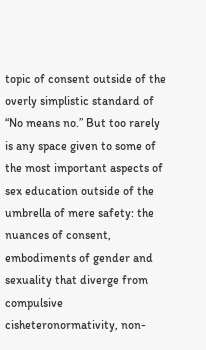topic of consent outside of the overly simplistic standard of “No means no.” But too rarely is any space given to some of the most important aspects of sex education outside of the umbrella of mere safety: the nuances of consent, embodiments of gender and sexuality that diverge from compulsive cisheteronormativity, non-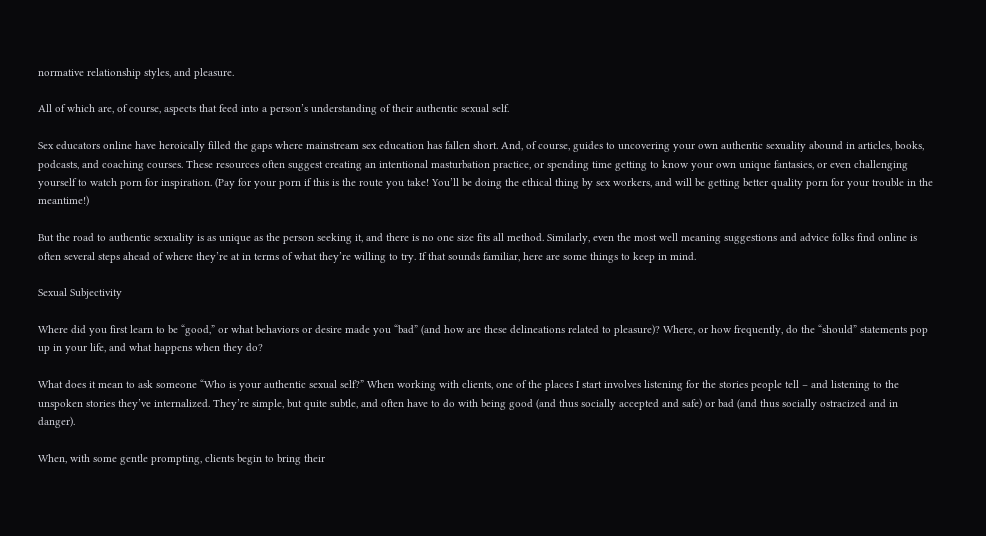normative relationship styles, and pleasure.

All of which are, of course, aspects that feed into a person’s understanding of their authentic sexual self.

Sex educators online have heroically filled the gaps where mainstream sex education has fallen short. And, of course, guides to uncovering your own authentic sexuality abound in articles, books, podcasts, and coaching courses. These resources often suggest creating an intentional masturbation practice, or spending time getting to know your own unique fantasies, or even challenging yourself to watch porn for inspiration. (Pay for your porn if this is the route you take! You’ll be doing the ethical thing by sex workers, and will be getting better quality porn for your trouble in the meantime!)

But the road to authentic sexuality is as unique as the person seeking it, and there is no one size fits all method. Similarly, even the most well meaning suggestions and advice folks find online is often several steps ahead of where they’re at in terms of what they’re willing to try. If that sounds familiar, here are some things to keep in mind.

Sexual Subjectivity

Where did you first learn to be “good,” or what behaviors or desire made you “bad” (and how are these delineations related to pleasure)? Where, or how frequently, do the “should” statements pop up in your life, and what happens when they do?

What does it mean to ask someone “Who is your authentic sexual self?” When working with clients, one of the places I start involves listening for the stories people tell – and listening to the unspoken stories they’ve internalized. They’re simple, but quite subtle, and often have to do with being good (and thus socially accepted and safe) or bad (and thus socially ostracized and in danger).

When, with some gentle prompting, clients begin to bring their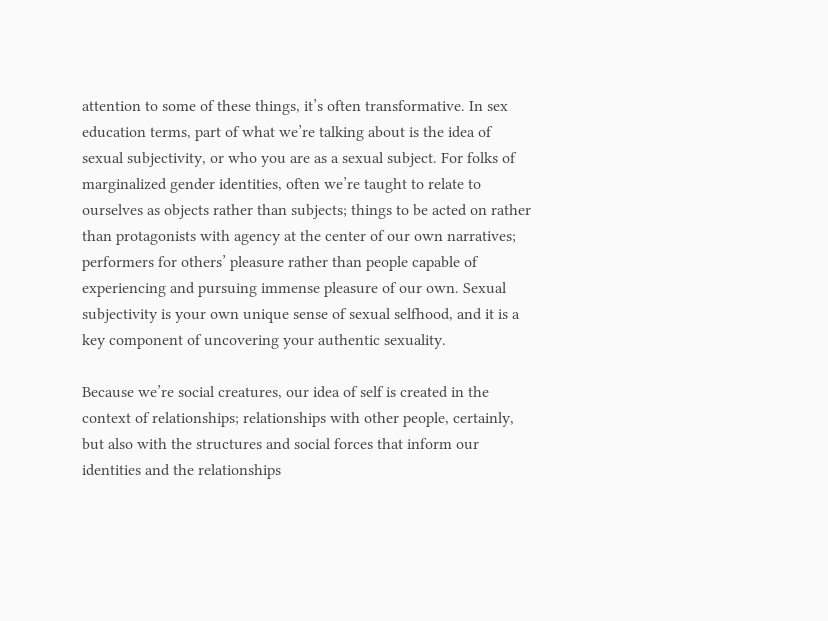attention to some of these things, it’s often transformative. In sex education terms, part of what we’re talking about is the idea of sexual subjectivity, or who you are as a sexual subject. For folks of marginalized gender identities, often we’re taught to relate to ourselves as objects rather than subjects; things to be acted on rather than protagonists with agency at the center of our own narratives; performers for others’ pleasure rather than people capable of experiencing and pursuing immense pleasure of our own. Sexual subjectivity is your own unique sense of sexual selfhood, and it is a key component of uncovering your authentic sexuality.

Because we’re social creatures, our idea of self is created in the context of relationships; relationships with other people, certainly, but also with the structures and social forces that inform our identities and the relationships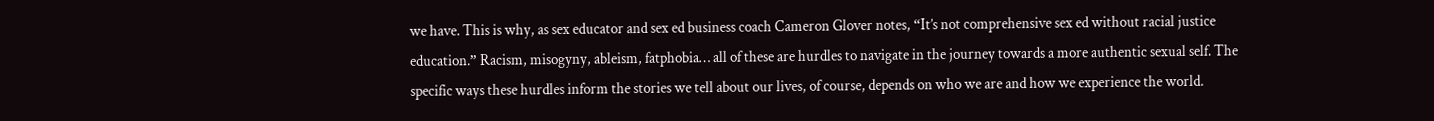we have. This is why, as sex educator and sex ed business coach Cameron Glover notes, “It’s not comprehensive sex ed without racial justice education.” Racism, misogyny, ableism, fatphobia… all of these are hurdles to navigate in the journey towards a more authentic sexual self. The specific ways these hurdles inform the stories we tell about our lives, of course, depends on who we are and how we experience the world.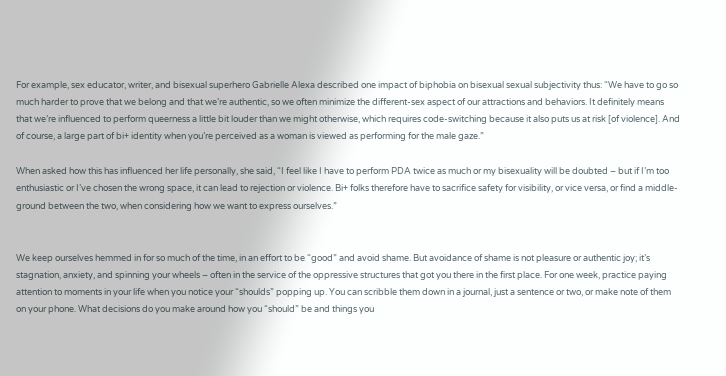For example, sex educator, writer, and bisexual superhero Gabrielle Alexa described one impact of biphobia on bisexual sexual subjectivity thus: “We have to go so much harder to prove that we belong and that we’re authentic, so we often minimize the different-sex aspect of our attractions and behaviors. It definitely means that we’re influenced to perform queerness a little bit louder than we might otherwise, which requires code-switching because it also puts us at risk [of violence]. And of course, a large part of bi+ identity when you’re perceived as a woman is viewed as performing for the male gaze.”

When asked how this has influenced her life personally, she said, “I feel like I have to perform PDA twice as much or my bisexuality will be doubted – but if I’m too enthusiastic or I’ve chosen the wrong space, it can lead to rejection or violence. Bi+ folks therefore have to sacrifice safety for visibility, or vice versa, or find a middle-ground between the two, when considering how we want to express ourselves.”


We keep ourselves hemmed in for so much of the time, in an effort to be “good” and avoid shame. But avoidance of shame is not pleasure or authentic joy; it’s stagnation, anxiety, and spinning your wheels – often in the service of the oppressive structures that got you there in the first place. For one week, practice paying attention to moments in your life when you notice your “shoulds” popping up. You can scribble them down in a journal, just a sentence or two, or make note of them on your phone. What decisions do you make around how you “should” be and things you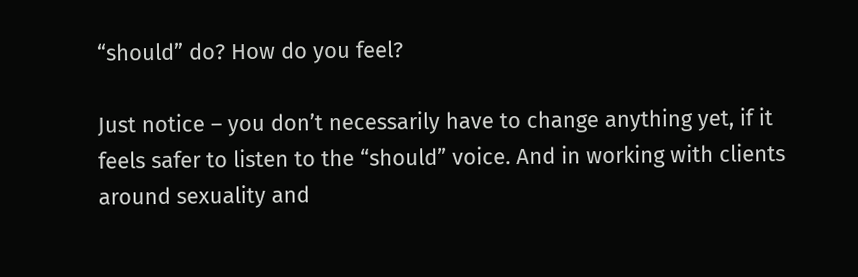“should” do? How do you feel?

Just notice – you don’t necessarily have to change anything yet, if it feels safer to listen to the “should” voice. And in working with clients around sexuality and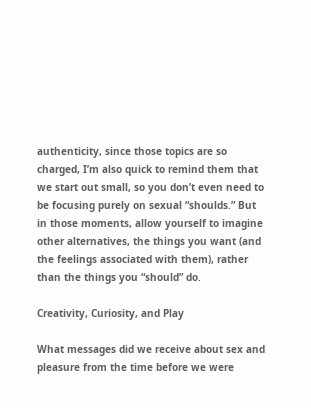authenticity, since those topics are so charged, I’m also quick to remind them that we start out small, so you don’t even need to be focusing purely on sexual “shoulds.” But in those moments, allow yourself to imagine other alternatives, the things you want (and the feelings associated with them), rather than the things you “should” do.

Creativity, Curiosity, and Play

What messages did we receive about sex and pleasure from the time before we were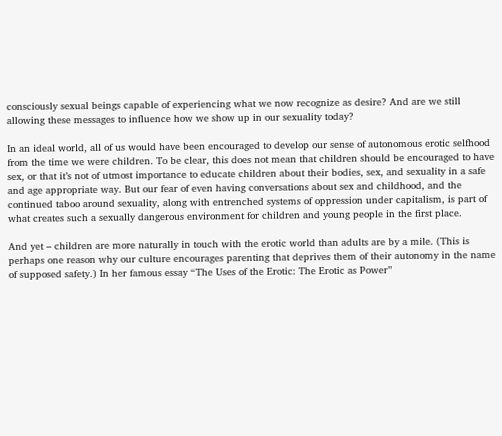consciously sexual beings capable of experiencing what we now recognize as desire? And are we still allowing these messages to influence how we show up in our sexuality today?

In an ideal world, all of us would have been encouraged to develop our sense of autonomous erotic selfhood from the time we were children. To be clear, this does not mean that children should be encouraged to have sex, or that it’s not of utmost importance to educate children about their bodies, sex, and sexuality in a safe and age appropriate way. But our fear of even having conversations about sex and childhood, and the continued taboo around sexuality, along with entrenched systems of oppression under capitalism, is part of what creates such a sexually dangerous environment for children and young people in the first place.

And yet – children are more naturally in touch with the erotic world than adults are by a mile. (This is perhaps one reason why our culture encourages parenting that deprives them of their autonomy in the name of supposed safety.) In her famous essay “The Uses of the Erotic: The Erotic as Power”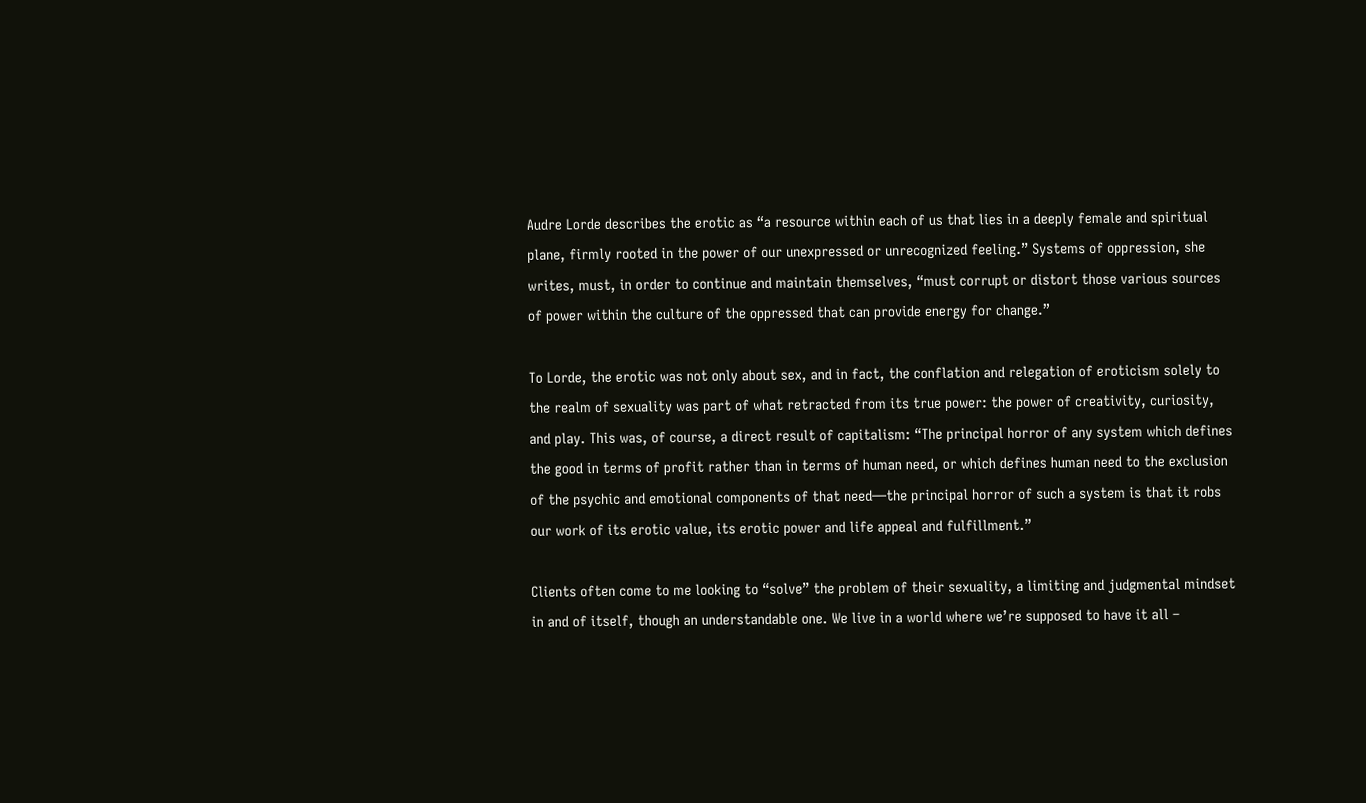Audre Lorde describes the erotic as “a resource within each of us that lies in a deeply female and spiritual plane, firmly rooted in the power of our unexpressed or unrecognized feeling.” Systems of oppression, she writes, must, in order to continue and maintain themselves, “must corrupt or distort those various sources of power within the culture of the oppressed that can provide energy for change.”

To Lorde, the erotic was not only about sex, and in fact, the conflation and relegation of eroticism solely to the realm of sexuality was part of what retracted from its true power: the power of creativity, curiosity, and play. This was, of course, a direct result of capitalism: “The principal horror of any system which defines the good in terms of profit rather than in terms of human need, or which defines human need to the exclusion of the psychic and emotional components of that need—the principal horror of such a system is that it robs our work of its erotic value, its erotic power and life appeal and fulfillment.”

Clients often come to me looking to “solve” the problem of their sexuality, a limiting and judgmental mindset in and of itself, though an understandable one. We live in a world where we’re supposed to have it all –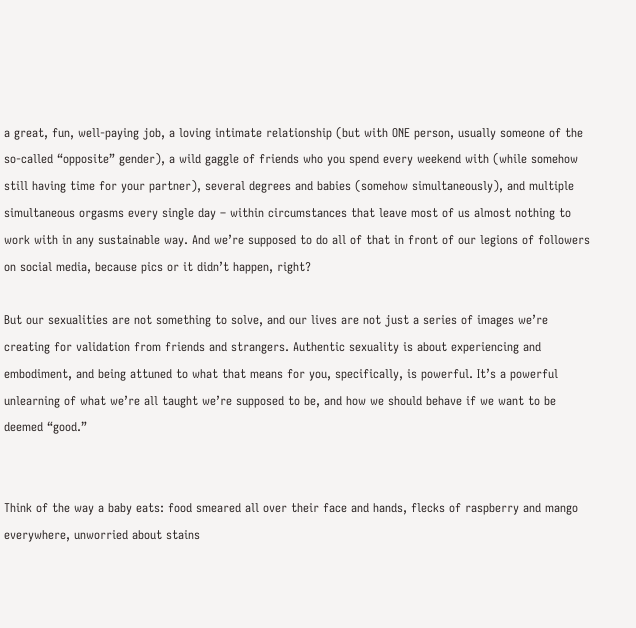a great, fun, well-paying job, a loving intimate relationship (but with ONE person, usually someone of the so-called “opposite” gender), a wild gaggle of friends who you spend every weekend with (while somehow still having time for your partner), several degrees and babies (somehow simultaneously), and multiple simultaneous orgasms every single day – within circumstances that leave most of us almost nothing to work with in any sustainable way. And we’re supposed to do all of that in front of our legions of followers on social media, because pics or it didn’t happen, right?

But our sexualities are not something to solve, and our lives are not just a series of images we’re creating for validation from friends and strangers. Authentic sexuality is about experiencing and embodiment, and being attuned to what that means for you, specifically, is powerful. It’s a powerful unlearning of what we’re all taught we’re supposed to be, and how we should behave if we want to be deemed “good.”


Think of the way a baby eats: food smeared all over their face and hands, flecks of raspberry and mango everywhere, unworried about stains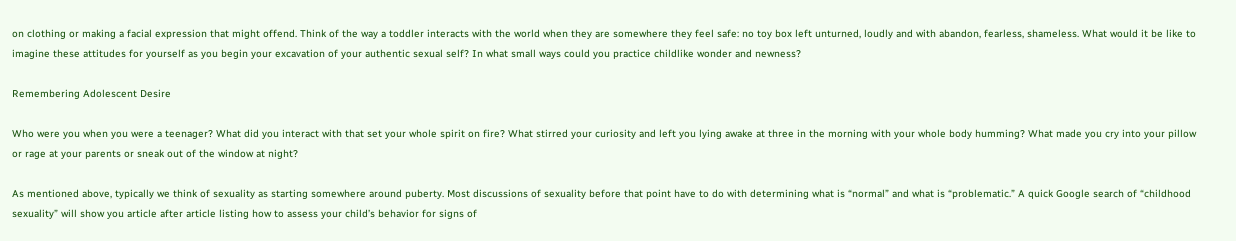on clothing or making a facial expression that might offend. Think of the way a toddler interacts with the world when they are somewhere they feel safe: no toy box left unturned, loudly and with abandon, fearless, shameless. What would it be like to imagine these attitudes for yourself as you begin your excavation of your authentic sexual self? In what small ways could you practice childlike wonder and newness?

Remembering Adolescent Desire

Who were you when you were a teenager? What did you interact with that set your whole spirit on fire? What stirred your curiosity and left you lying awake at three in the morning with your whole body humming? What made you cry into your pillow or rage at your parents or sneak out of the window at night?

As mentioned above, typically we think of sexuality as starting somewhere around puberty. Most discussions of sexuality before that point have to do with determining what is “normal” and what is “problematic.” A quick Google search of “childhood sexuality” will show you article after article listing how to assess your child’s behavior for signs of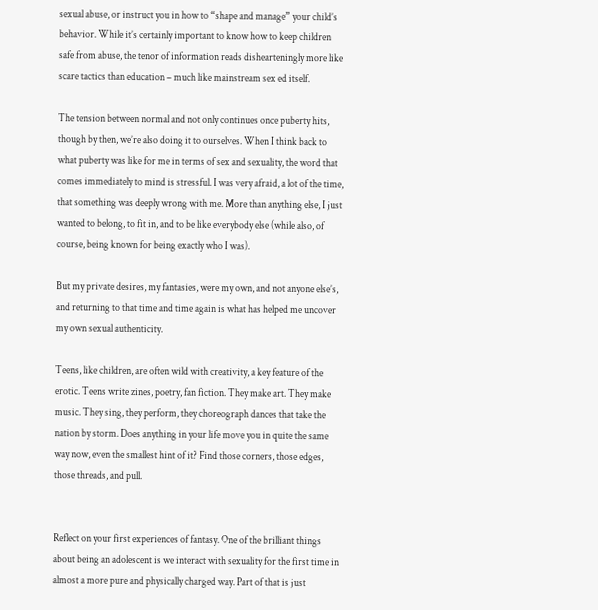sexual abuse, or instruct you in how to “shape and manage” your child’s behavior. While it’s certainly important to know how to keep children safe from abuse, the tenor of information reads dishearteningly more like scare tactics than education – much like mainstream sex ed itself.

The tension between normal and not only continues once puberty hits, though by then, we’re also doing it to ourselves. When I think back to what puberty was like for me in terms of sex and sexuality, the word that comes immediately to mind is stressful. I was very afraid, a lot of the time, that something was deeply wrong with me. More than anything else, I just wanted to belong, to fit in, and to be like everybody else (while also, of course, being known for being exactly who I was).

But my private desires, my fantasies, were my own, and not anyone else’s, and returning to that time and time again is what has helped me uncover my own sexual authenticity.

Teens, like children, are often wild with creativity, a key feature of the erotic. Teens write zines, poetry, fan fiction. They make art. They make music. They sing, they perform, they choreograph dances that take the nation by storm. Does anything in your life move you in quite the same way now, even the smallest hint of it? Find those corners, those edges, those threads, and pull.


Reflect on your first experiences of fantasy. One of the brilliant things about being an adolescent is we interact with sexuality for the first time in almost a more pure and physically charged way. Part of that is just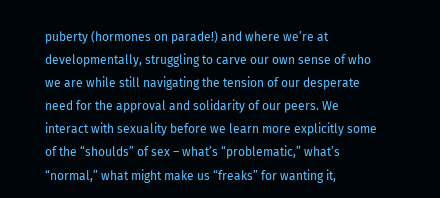puberty (hormones on parade!) and where we’re at developmentally, struggling to carve our own sense of who we are while still navigating the tension of our desperate need for the approval and solidarity of our peers. We interact with sexuality before we learn more explicitly some of the “shoulds” of sex – what’s “problematic,” what’s “normal,” what might make us “freaks” for wanting it,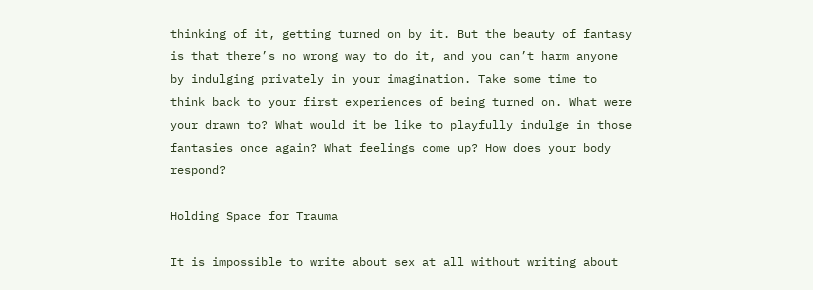thinking of it, getting turned on by it. But the beauty of fantasy is that there’s no wrong way to do it, and you can’t harm anyone by indulging privately in your imagination. Take some time to think back to your first experiences of being turned on. What were your drawn to? What would it be like to playfully indulge in those fantasies once again? What feelings come up? How does your body respond?

Holding Space for Trauma

It is impossible to write about sex at all without writing about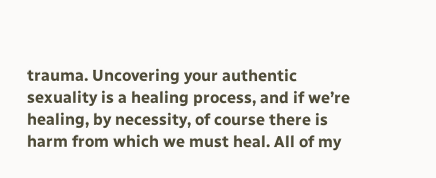trauma. Uncovering your authentic sexuality is a healing process, and if we’re healing, by necessity, of course there is harm from which we must heal. All of my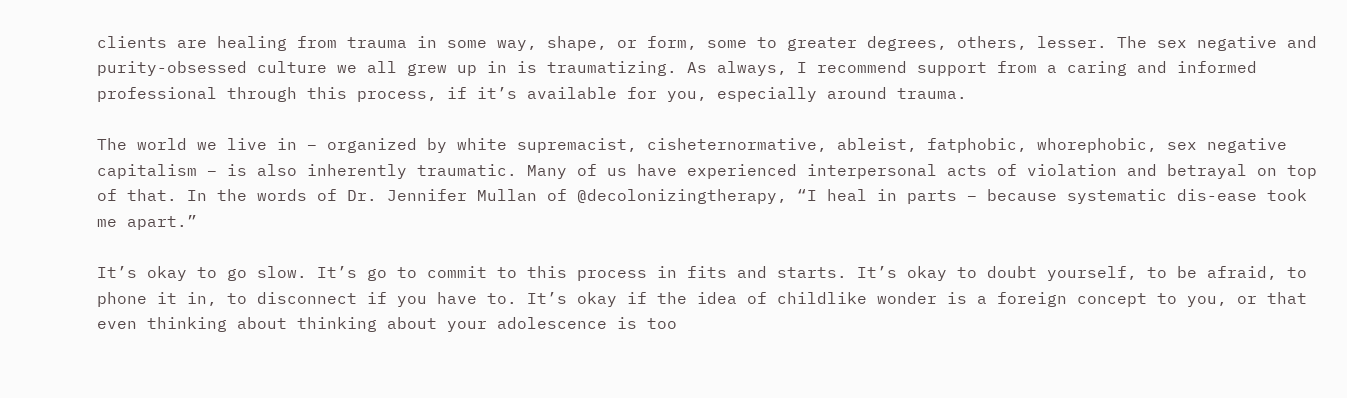clients are healing from trauma in some way, shape, or form, some to greater degrees, others, lesser. The sex negative and purity-obsessed culture we all grew up in is traumatizing. As always, I recommend support from a caring and informed professional through this process, if it’s available for you, especially around trauma.

The world we live in – organized by white supremacist, cisheternormative, ableist, fatphobic, whorephobic, sex negative capitalism – is also inherently traumatic. Many of us have experienced interpersonal acts of violation and betrayal on top of that. In the words of Dr. Jennifer Mullan of @decolonizingtherapy, “I heal in parts – because systematic dis-ease took me apart.”

It’s okay to go slow. It’s go to commit to this process in fits and starts. It’s okay to doubt yourself, to be afraid, to phone it in, to disconnect if you have to. It’s okay if the idea of childlike wonder is a foreign concept to you, or that even thinking about thinking about your adolescence is too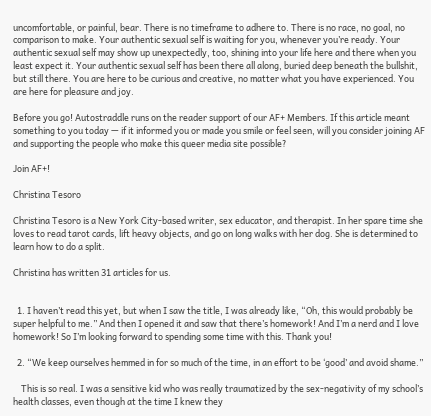uncomfortable, or painful, bear. There is no timeframe to adhere to. There is no race, no goal, no comparison to make. Your authentic sexual self is waiting for you, whenever you’re ready. Your authentic sexual self may show up unexpectedly, too, shining into your life here and there when you least expect it. Your authentic sexual self has been there all along, buried deep beneath the bullshit, but still there. You are here to be curious and creative, no matter what you have experienced. You are here for pleasure and joy.

Before you go! Autostraddle runs on the reader support of our AF+ Members. If this article meant something to you today — if it informed you or made you smile or feel seen, will you consider joining AF and supporting the people who make this queer media site possible?

Join AF+!

Christina Tesoro

Christina Tesoro is a New York City-based writer, sex educator, and therapist. In her spare time she loves to read tarot cards, lift heavy objects, and go on long walks with her dog. She is determined to learn how to do a split.

Christina has written 31 articles for us.


  1. I haven’t read this yet, but when I saw the title, I was already like, “Oh, this would probably be super helpful to me.” And then I opened it and saw that there’s homework! And I’m a nerd and I love homework! So I’m looking forward to spending some time with this. Thank you!

  2. “We keep ourselves hemmed in for so much of the time, in an effort to be ‘good’ and avoid shame.”

    This is so real. I was a sensitive kid who was really traumatized by the sex-negativity of my school’s health classes, even though at the time I knew they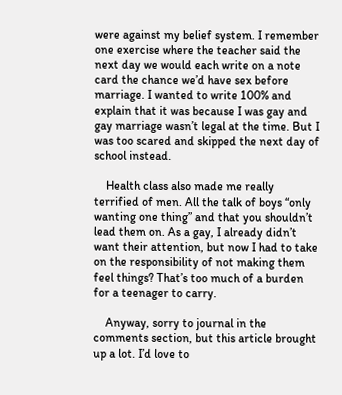were against my belief system. I remember one exercise where the teacher said the next day we would each write on a note card the chance we’d have sex before marriage. I wanted to write 100% and explain that it was because I was gay and gay marriage wasn’t legal at the time. But I was too scared and skipped the next day of school instead.

    Health class also made me really terrified of men. All the talk of boys “only wanting one thing” and that you shouldn’t lead them on. As a gay, I already didn’t want their attention, but now I had to take on the responsibility of not making them feel things? That’s too much of a burden for a teenager to carry.

    Anyway, sorry to journal in the comments section, but this article brought up a lot. I’d love to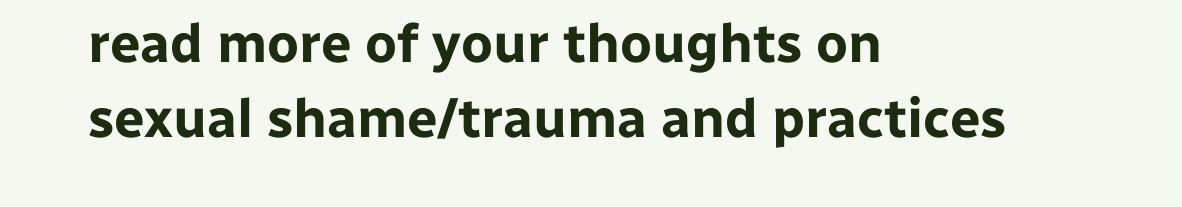read more of your thoughts on sexual shame/trauma and practices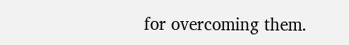for overcoming them.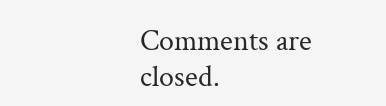Comments are closed.